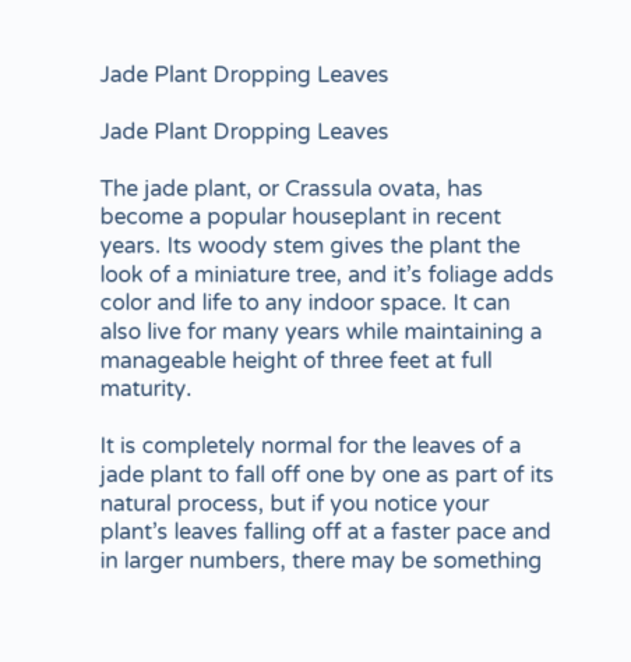Jade Plant Dropping Leaves

Jade Plant Dropping Leaves

The jade plant, or Crassula ovata, has become a popular houseplant in recent years. Its woody stem gives the plant the look of a miniature tree, and it’s foliage adds color and life to any indoor space. It can also live for many years while maintaining a manageable height of three feet at full maturity.

It is completely normal for the leaves of a jade plant to fall off one by one as part of its natural process, but if you notice your plant’s leaves falling off at a faster pace and in larger numbers, there may be something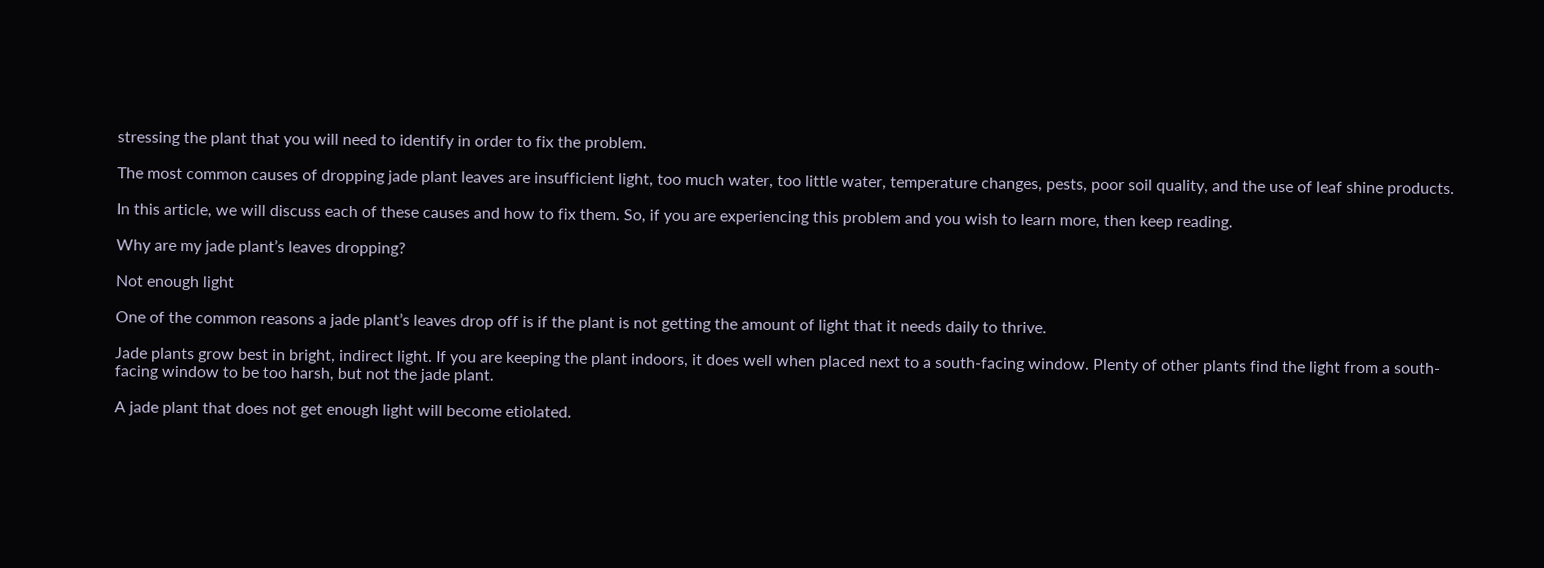stressing the plant that you will need to identify in order to fix the problem.

The most common causes of dropping jade plant leaves are insufficient light, too much water, too little water, temperature changes, pests, poor soil quality, and the use of leaf shine products.

In this article, we will discuss each of these causes and how to fix them. So, if you are experiencing this problem and you wish to learn more, then keep reading.

Why are my jade plant’s leaves dropping?

Not enough light

One of the common reasons a jade plant’s leaves drop off is if the plant is not getting the amount of light that it needs daily to thrive.

Jade plants grow best in bright, indirect light. If you are keeping the plant indoors, it does well when placed next to a south-facing window. Plenty of other plants find the light from a south-facing window to be too harsh, but not the jade plant.

A jade plant that does not get enough light will become etiolated.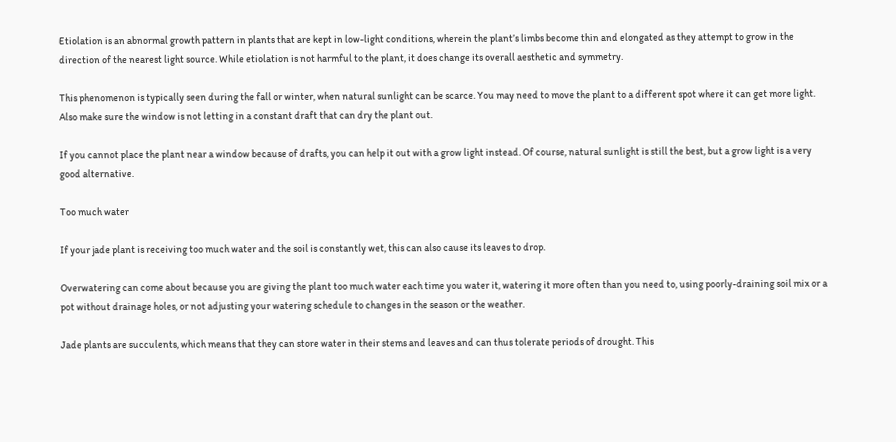Etiolation is an abnormal growth pattern in plants that are kept in low-light conditions, wherein the plant’s limbs become thin and elongated as they attempt to grow in the direction of the nearest light source. While etiolation is not harmful to the plant, it does change its overall aesthetic and symmetry.

This phenomenon is typically seen during the fall or winter, when natural sunlight can be scarce. You may need to move the plant to a different spot where it can get more light. Also make sure the window is not letting in a constant draft that can dry the plant out.

If you cannot place the plant near a window because of drafts, you can help it out with a grow light instead. Of course, natural sunlight is still the best, but a grow light is a very good alternative.

Too much water

If your jade plant is receiving too much water and the soil is constantly wet, this can also cause its leaves to drop.

Overwatering can come about because you are giving the plant too much water each time you water it, watering it more often than you need to, using poorly-draining soil mix or a pot without drainage holes, or not adjusting your watering schedule to changes in the season or the weather.

Jade plants are succulents, which means that they can store water in their stems and leaves and can thus tolerate periods of drought. This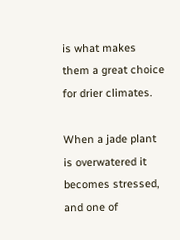is what makes them a great choice for drier climates.

When a jade plant is overwatered it becomes stressed, and one of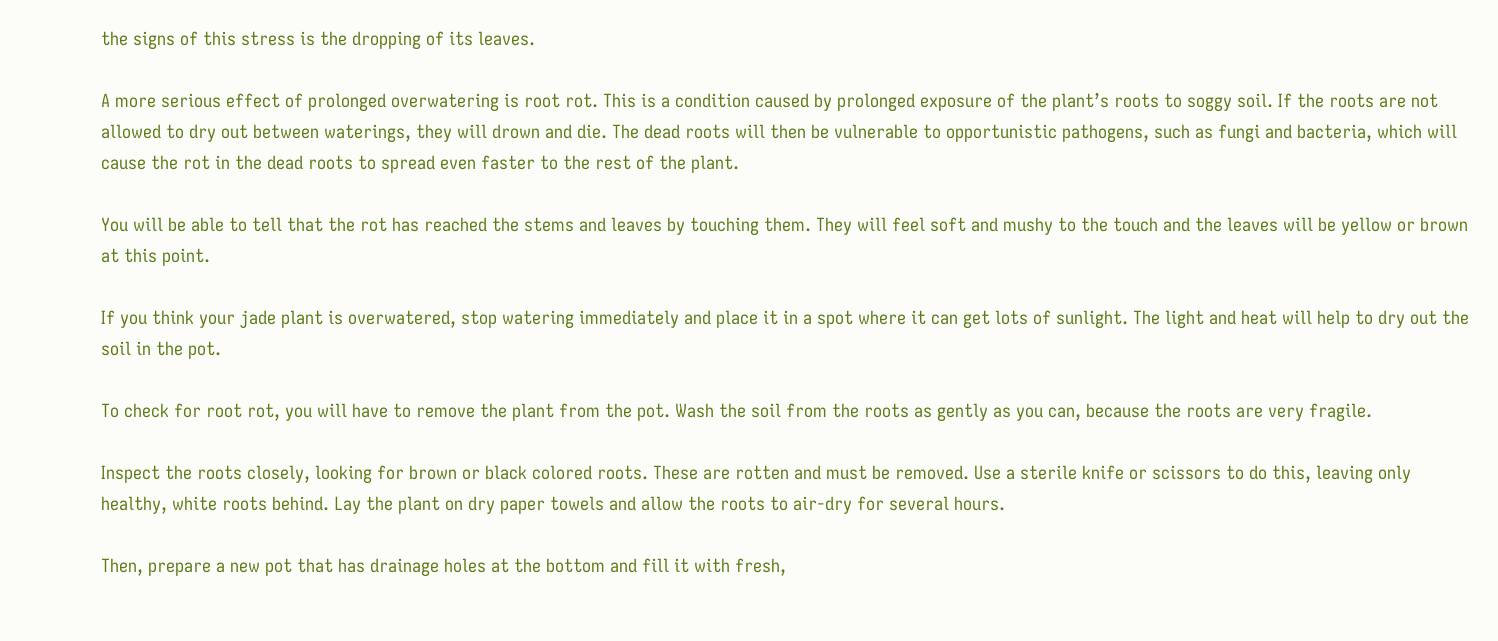the signs of this stress is the dropping of its leaves.

A more serious effect of prolonged overwatering is root rot. This is a condition caused by prolonged exposure of the plant’s roots to soggy soil. If the roots are not allowed to dry out between waterings, they will drown and die. The dead roots will then be vulnerable to opportunistic pathogens, such as fungi and bacteria, which will cause the rot in the dead roots to spread even faster to the rest of the plant.

You will be able to tell that the rot has reached the stems and leaves by touching them. They will feel soft and mushy to the touch and the leaves will be yellow or brown at this point.

If you think your jade plant is overwatered, stop watering immediately and place it in a spot where it can get lots of sunlight. The light and heat will help to dry out the soil in the pot.

To check for root rot, you will have to remove the plant from the pot. Wash the soil from the roots as gently as you can, because the roots are very fragile.

Inspect the roots closely, looking for brown or black colored roots. These are rotten and must be removed. Use a sterile knife or scissors to do this, leaving only healthy, white roots behind. Lay the plant on dry paper towels and allow the roots to air-dry for several hours.

Then, prepare a new pot that has drainage holes at the bottom and fill it with fresh,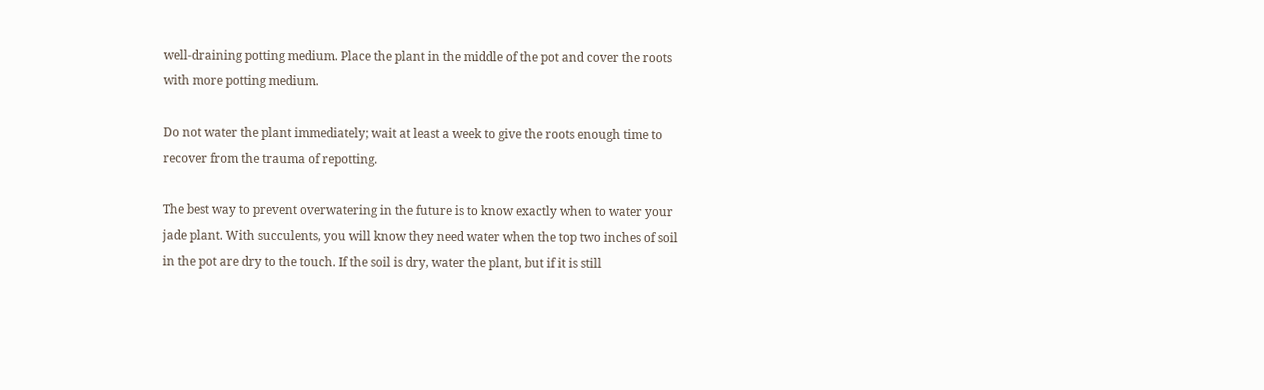well-draining potting medium. Place the plant in the middle of the pot and cover the roots with more potting medium.

Do not water the plant immediately; wait at least a week to give the roots enough time to recover from the trauma of repotting.

The best way to prevent overwatering in the future is to know exactly when to water your jade plant. With succulents, you will know they need water when the top two inches of soil in the pot are dry to the touch. If the soil is dry, water the plant, but if it is still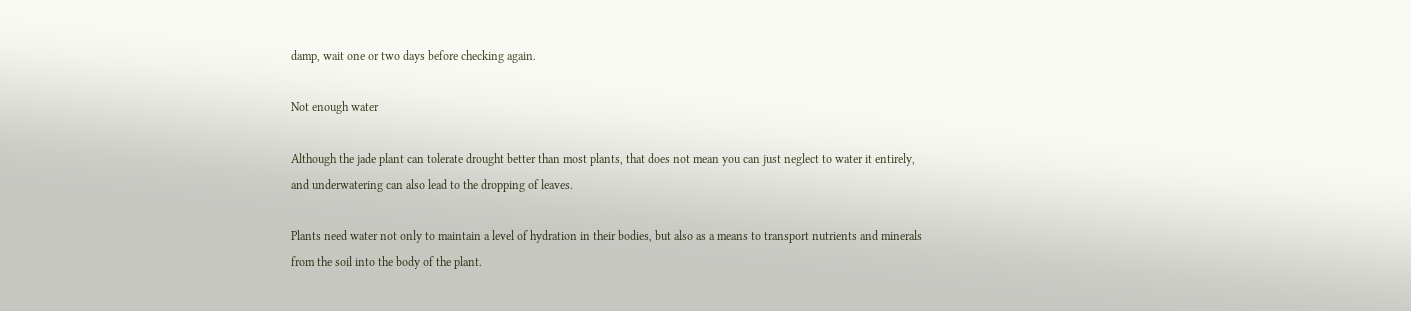damp, wait one or two days before checking again.

Not enough water

Although the jade plant can tolerate drought better than most plants, that does not mean you can just neglect to water it entirely, and underwatering can also lead to the dropping of leaves.

Plants need water not only to maintain a level of hydration in their bodies, but also as a means to transport nutrients and minerals from the soil into the body of the plant.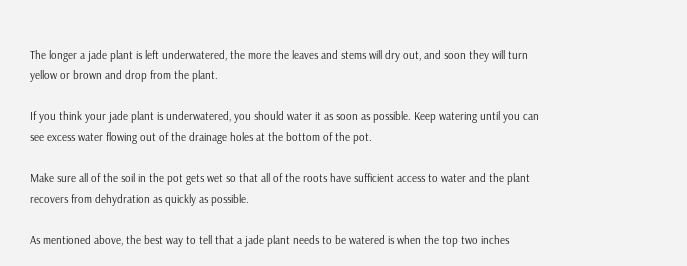The longer a jade plant is left underwatered, the more the leaves and stems will dry out, and soon they will turn yellow or brown and drop from the plant.

If you think your jade plant is underwatered, you should water it as soon as possible. Keep watering until you can see excess water flowing out of the drainage holes at the bottom of the pot.

Make sure all of the soil in the pot gets wet so that all of the roots have sufficient access to water and the plant recovers from dehydration as quickly as possible.

As mentioned above, the best way to tell that a jade plant needs to be watered is when the top two inches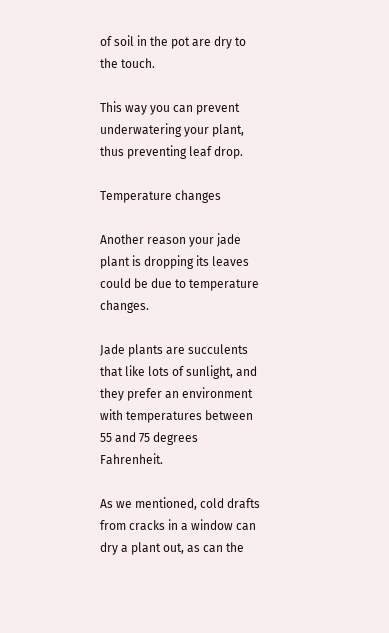of soil in the pot are dry to the touch.

This way you can prevent underwatering your plant, thus preventing leaf drop.

Temperature changes

Another reason your jade plant is dropping its leaves could be due to temperature changes.

Jade plants are succulents that like lots of sunlight, and they prefer an environment with temperatures between 55 and 75 degrees Fahrenheit.

As we mentioned, cold drafts from cracks in a window can dry a plant out, as can the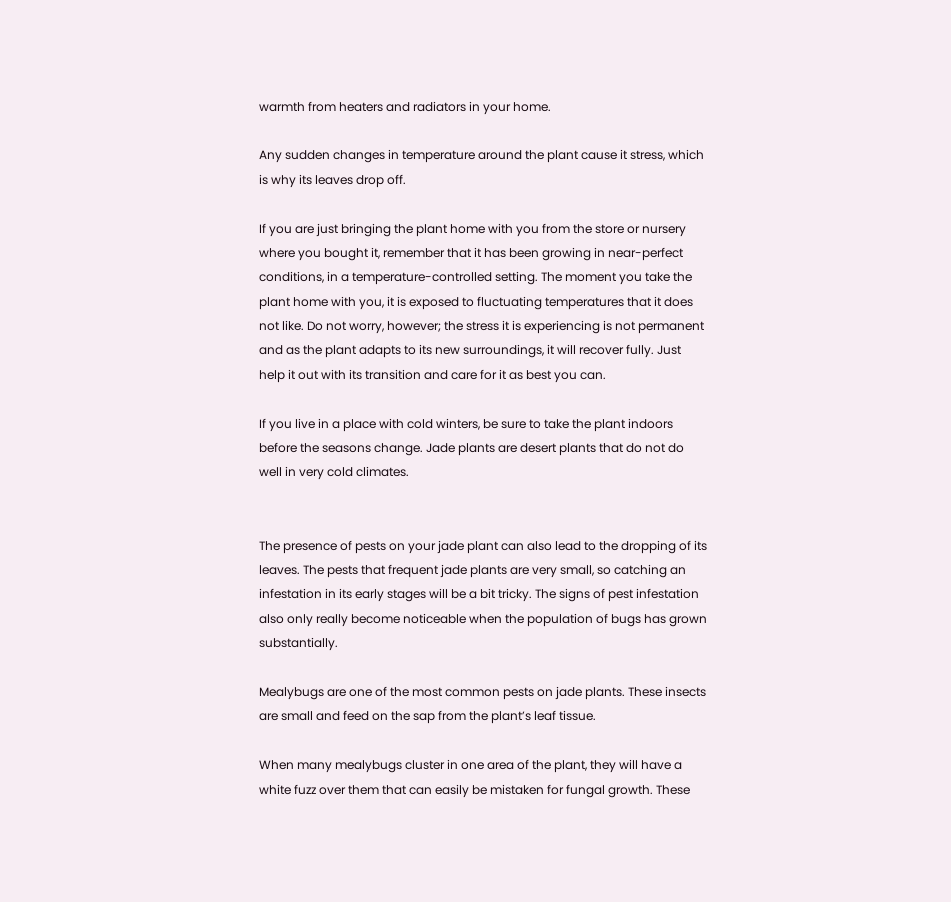warmth from heaters and radiators in your home.

Any sudden changes in temperature around the plant cause it stress, which is why its leaves drop off.

If you are just bringing the plant home with you from the store or nursery where you bought it, remember that it has been growing in near-perfect conditions, in a temperature-controlled setting. The moment you take the plant home with you, it is exposed to fluctuating temperatures that it does not like. Do not worry, however; the stress it is experiencing is not permanent and as the plant adapts to its new surroundings, it will recover fully. Just help it out with its transition and care for it as best you can.

If you live in a place with cold winters, be sure to take the plant indoors before the seasons change. Jade plants are desert plants that do not do well in very cold climates.


The presence of pests on your jade plant can also lead to the dropping of its leaves. The pests that frequent jade plants are very small, so catching an infestation in its early stages will be a bit tricky. The signs of pest infestation also only really become noticeable when the population of bugs has grown substantially.

Mealybugs are one of the most common pests on jade plants. These insects are small and feed on the sap from the plant’s leaf tissue.

When many mealybugs cluster in one area of the plant, they will have a white fuzz over them that can easily be mistaken for fungal growth. These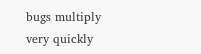bugs multiply very quickly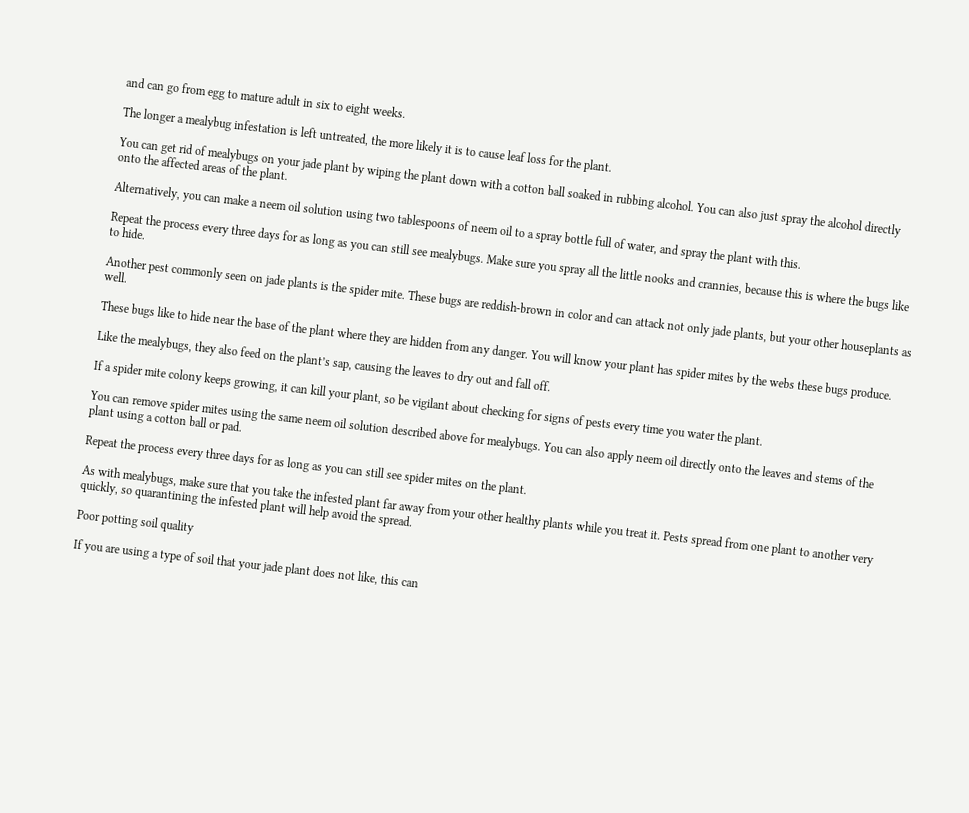and can go from egg to mature adult in six to eight weeks.

The longer a mealybug infestation is left untreated, the more likely it is to cause leaf loss for the plant.

You can get rid of mealybugs on your jade plant by wiping the plant down with a cotton ball soaked in rubbing alcohol. You can also just spray the alcohol directly onto the affected areas of the plant.

Alternatively, you can make a neem oil solution using two tablespoons of neem oil to a spray bottle full of water, and spray the plant with this.

Repeat the process every three days for as long as you can still see mealybugs. Make sure you spray all the little nooks and crannies, because this is where the bugs like to hide.

Another pest commonly seen on jade plants is the spider mite. These bugs are reddish-brown in color and can attack not only jade plants, but your other houseplants as well.

These bugs like to hide near the base of the plant where they are hidden from any danger. You will know your plant has spider mites by the webs these bugs produce.

Like the mealybugs, they also feed on the plant’s sap, causing the leaves to dry out and fall off.

If a spider mite colony keeps growing, it can kill your plant, so be vigilant about checking for signs of pests every time you water the plant.

You can remove spider mites using the same neem oil solution described above for mealybugs. You can also apply neem oil directly onto the leaves and stems of the plant using a cotton ball or pad.

Repeat the process every three days for as long as you can still see spider mites on the plant.

As with mealybugs, make sure that you take the infested plant far away from your other healthy plants while you treat it. Pests spread from one plant to another very quickly, so quarantining the infested plant will help avoid the spread.

Poor potting soil quality

If you are using a type of soil that your jade plant does not like, this can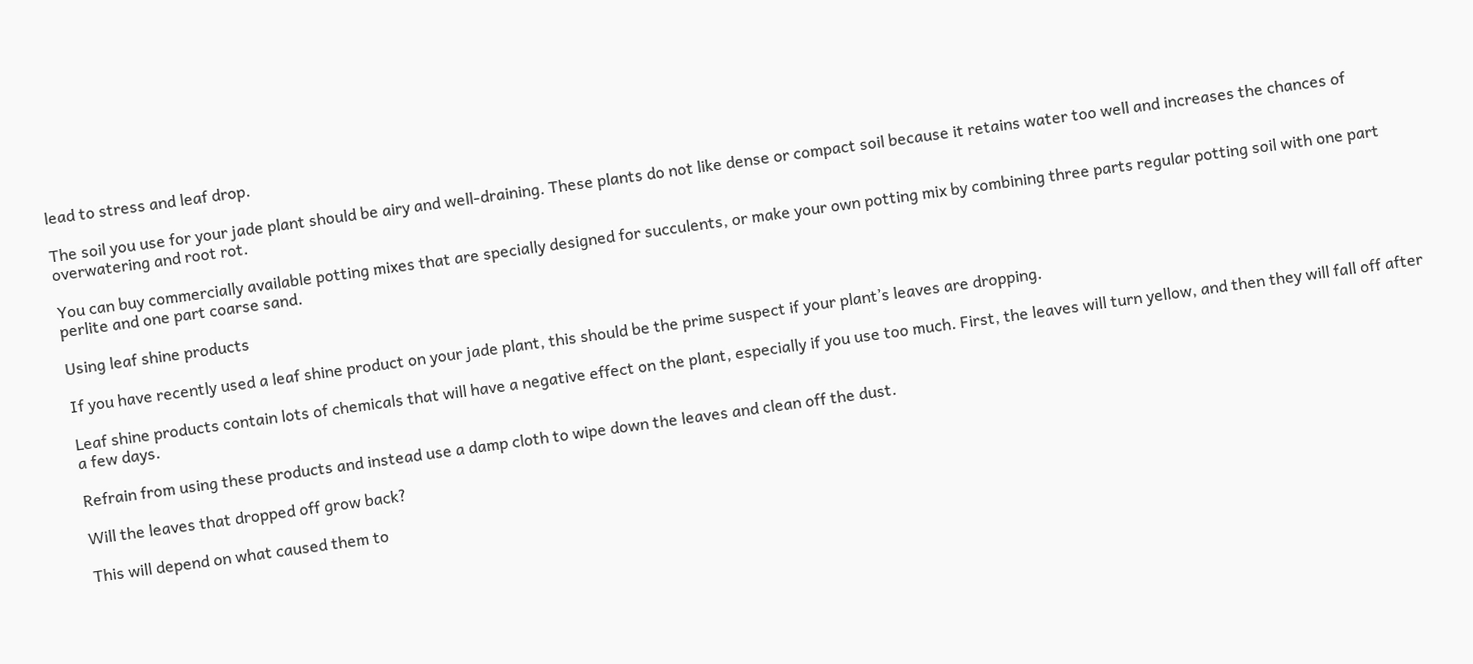lead to stress and leaf drop.

The soil you use for your jade plant should be airy and well-draining. These plants do not like dense or compact soil because it retains water too well and increases the chances of overwatering and root rot.

You can buy commercially available potting mixes that are specially designed for succulents, or make your own potting mix by combining three parts regular potting soil with one part perlite and one part coarse sand.

Using leaf shine products

If you have recently used a leaf shine product on your jade plant, this should be the prime suspect if your plant’s leaves are dropping.

Leaf shine products contain lots of chemicals that will have a negative effect on the plant, especially if you use too much. First, the leaves will turn yellow, and then they will fall off after a few days.

Refrain from using these products and instead use a damp cloth to wipe down the leaves and clean off the dust.

Will the leaves that dropped off grow back?

This will depend on what caused them to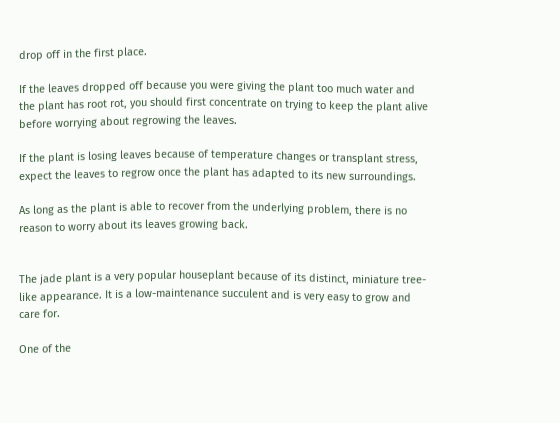drop off in the first place.

If the leaves dropped off because you were giving the plant too much water and the plant has root rot, you should first concentrate on trying to keep the plant alive before worrying about regrowing the leaves.

If the plant is losing leaves because of temperature changes or transplant stress, expect the leaves to regrow once the plant has adapted to its new surroundings.

As long as the plant is able to recover from the underlying problem, there is no reason to worry about its leaves growing back.


The jade plant is a very popular houseplant because of its distinct, miniature tree-like appearance. It is a low-maintenance succulent and is very easy to grow and care for.

One of the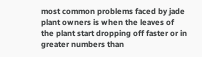most common problems faced by jade plant owners is when the leaves of the plant start dropping off faster or in greater numbers than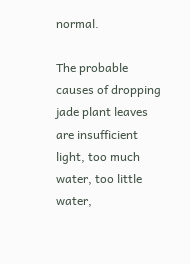normal.

The probable causes of dropping jade plant leaves are insufficient light, too much water, too little water,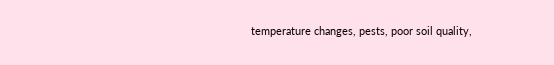temperature changes, pests, poor soil quality,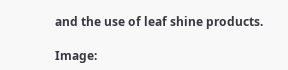and the use of leaf shine products.

Image: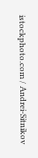istockphoto.com / Andrei-Sitnikov